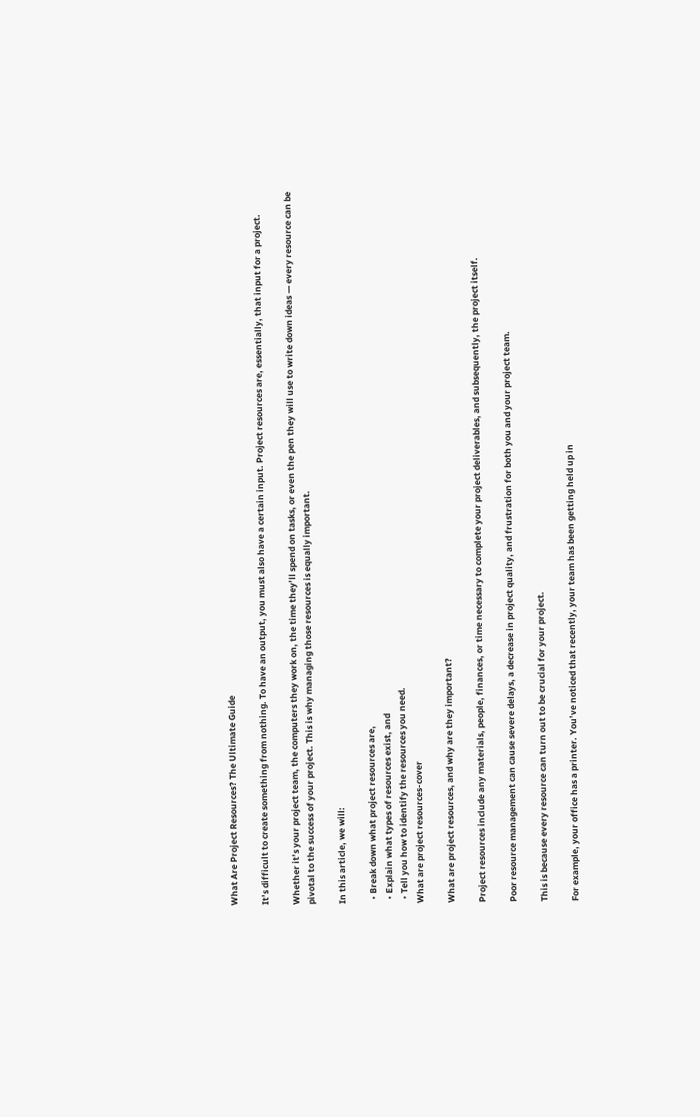What Are Project Resources? The Ultimate Guide

It’s difficult to create something from nothing. To have an output, you must also have a certain input. Project resources are, essentially, that input for a project.

Whether it’s your project team, the computers they work on, the time they’ll spend on tasks, or even the pen they will use to write down ideas — every resource can be pivotal to the success of your project. This is why managing those resources is equally important.

In this article, we will:

  • Break down what project resources are,
  • Explain what types of resources exist, and
  • Tell you how to identify the resources you need.
What are project resources-cover

What are project resources, and why are they important?

Project resources include any materials, people, finances, or time necessary to complete your project deliverables, and subsequently, the project itself.

Poor resource management can cause severe delays, a decrease in project quality, and frustration for both you and your project team.

This is because every resource can turn out to be crucial for your project.

For example, your office has a printer. You’ve noticed that recently, your team has been getting held up in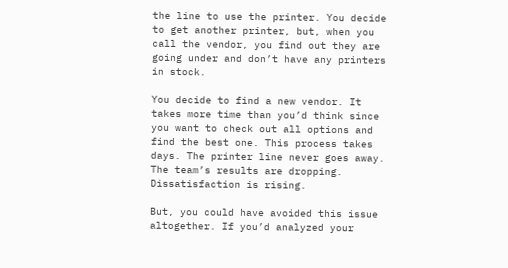the line to use the printer. You decide to get another printer, but, when you call the vendor, you find out they are going under and don’t have any printers in stock.

You decide to find a new vendor. It takes more time than you’d think since you want to check out all options and find the best one. This process takes days. The printer line never goes away. The team’s results are dropping. Dissatisfaction is rising.

But, you could have avoided this issue altogether. If you’d analyzed your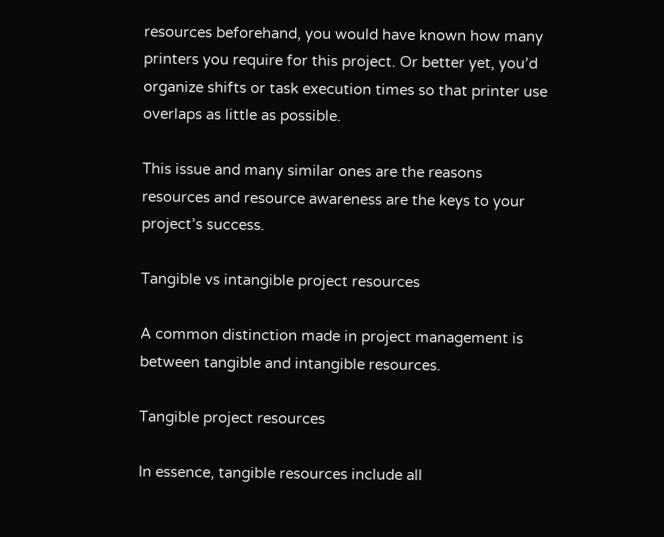resources beforehand, you would have known how many printers you require for this project. Or better yet, you’d organize shifts or task execution times so that printer use overlaps as little as possible.

This issue and many similar ones are the reasons resources and resource awareness are the keys to your project’s success.

Tangible vs intangible project resources

A common distinction made in project management is between tangible and intangible resources.

Tangible project resources

In essence, tangible resources include all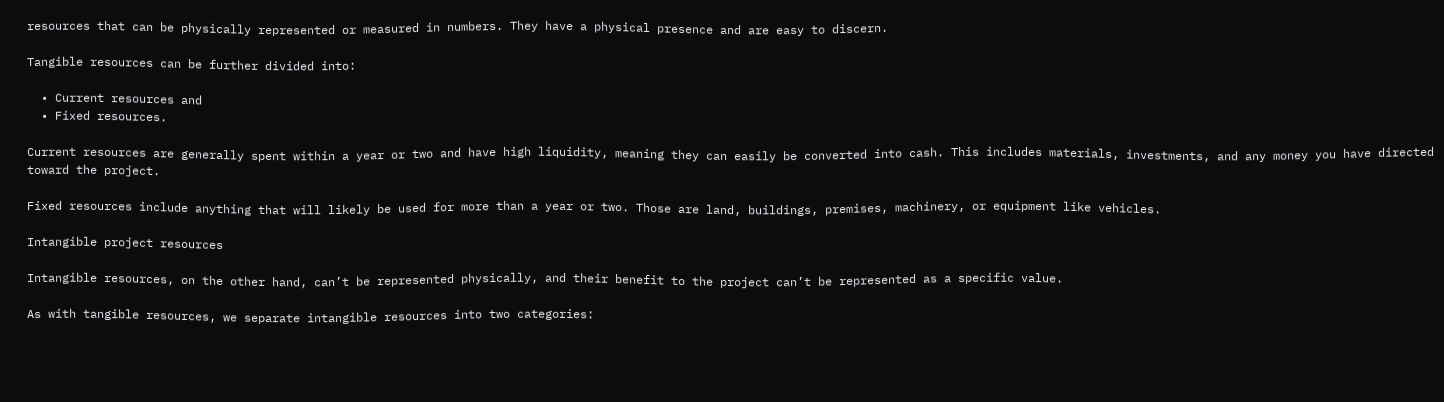resources that can be physically represented or measured in numbers. They have a physical presence and are easy to discern.

Tangible resources can be further divided into:

  • Current resources and
  • Fixed resources.

Current resources are generally spent within a year or two and have high liquidity, meaning they can easily be converted into cash. This includes materials, investments, and any money you have directed toward the project.

Fixed resources include anything that will likely be used for more than a year or two. Those are land, buildings, premises, machinery, or equipment like vehicles.

Intangible project resources

Intangible resources, on the other hand, can’t be represented physically, and their benefit to the project can’t be represented as a specific value.

As with tangible resources, we separate intangible resources into two categories: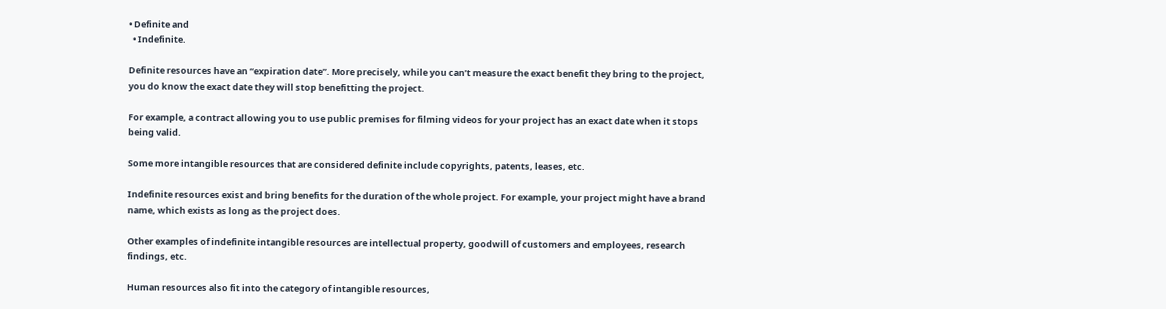• Definite and
  • Indefinite.

Definite resources have an “expiration date”. More precisely, while you can’t measure the exact benefit they bring to the project, you do know the exact date they will stop benefitting the project.

For example, a contract allowing you to use public premises for filming videos for your project has an exact date when it stops being valid.

Some more intangible resources that are considered definite include copyrights, patents, leases, etc.

Indefinite resources exist and bring benefits for the duration of the whole project. For example, your project might have a brand name, which exists as long as the project does.

Other examples of indefinite intangible resources are intellectual property, goodwill of customers and employees, research findings, etc.

Human resources also fit into the category of intangible resources,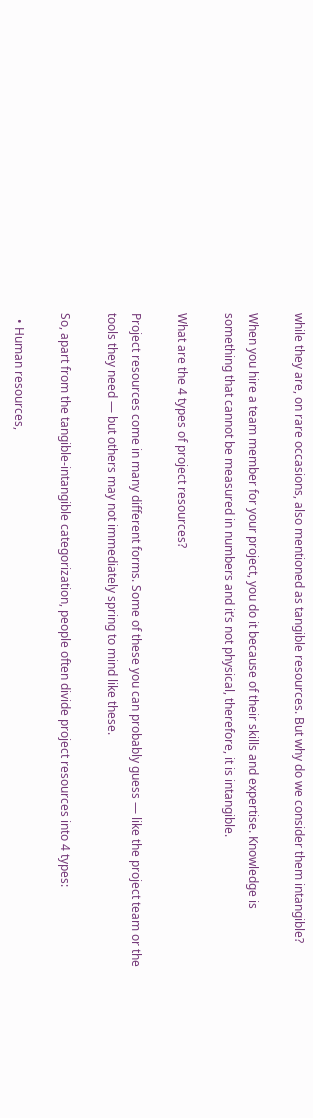while they are, on rare occasions, also mentioned as tangible resources. But why do we consider them intangible?

When you hire a team member for your project, you do it because of their skills and expertise. Knowledge is something that cannot be measured in numbers and it’s not physical, therefore, it is intangible.

What are the 4 types of project resources?

Project resources come in many different forms. Some of these you can probably guess — like the project team or the tools they need — but others may not immediately spring to mind like these.

So, apart from the tangible-intangible categorization, people often divide project resources into 4 types:

  • Human resources,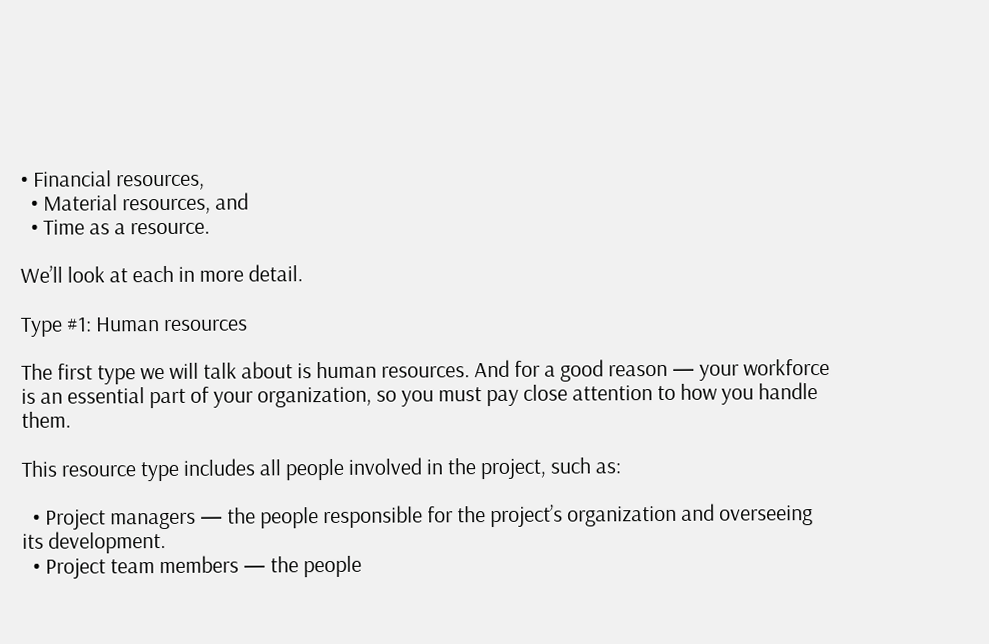• Financial resources,
  • Material resources, and
  • Time as a resource.

We’ll look at each in more detail.

Type #1: Human resources

The first type we will talk about is human resources. And for a good reason — your workforce is an essential part of your organization, so you must pay close attention to how you handle them.

This resource type includes all people involved in the project, such as:

  • Project managers — the people responsible for the project’s organization and overseeing its development.
  • Project team members — the people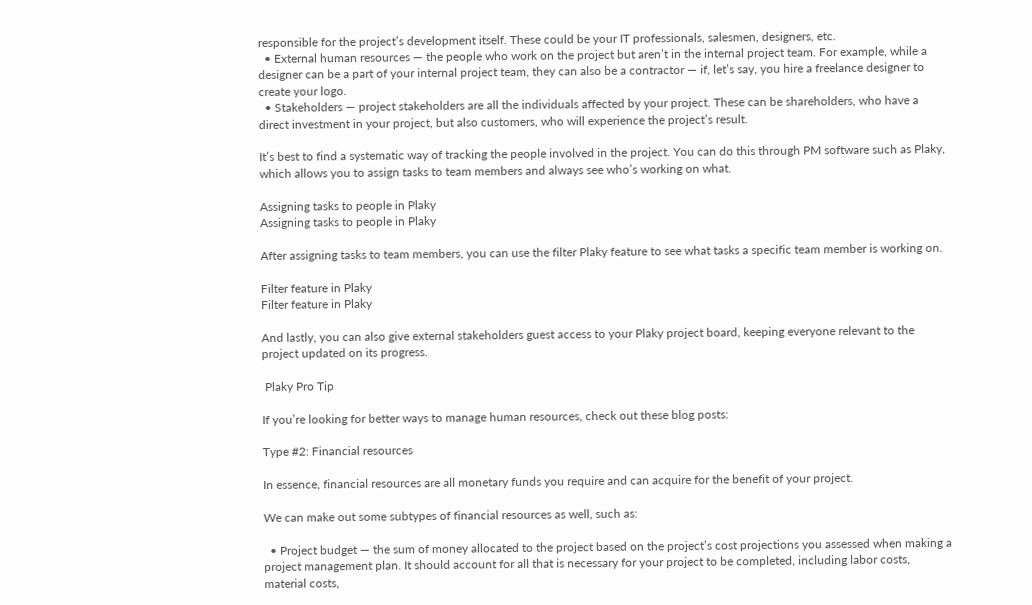responsible for the project’s development itself. These could be your IT professionals, salesmen, designers, etc.
  • External human resources — the people who work on the project but aren’t in the internal project team. For example, while a designer can be a part of your internal project team, they can also be a contractor — if, let’s say, you hire a freelance designer to create your logo.
  • Stakeholders — project stakeholders are all the individuals affected by your project. These can be shareholders, who have a direct investment in your project, but also customers, who will experience the project’s result.

It’s best to find a systematic way of tracking the people involved in the project. You can do this through PM software such as Plaky, which allows you to assign tasks to team members and always see who’s working on what.

Assigning tasks to people in Plaky
Assigning tasks to people in Plaky

After assigning tasks to team members, you can use the filter Plaky feature to see what tasks a specific team member is working on.

Filter feature in Plaky
Filter feature in Plaky

And lastly, you can also give external stakeholders guest access to your Plaky project board, keeping everyone relevant to the project updated on its progress.

 Plaky Pro Tip

If you’re looking for better ways to manage human resources, check out these blog posts:

Type #2: Financial resources

In essence, financial resources are all monetary funds you require and can acquire for the benefit of your project.

We can make out some subtypes of financial resources as well, such as:

  • Project budget — the sum of money allocated to the project based on the project’s cost projections you assessed when making a project management plan. It should account for all that is necessary for your project to be completed, including labor costs, material costs,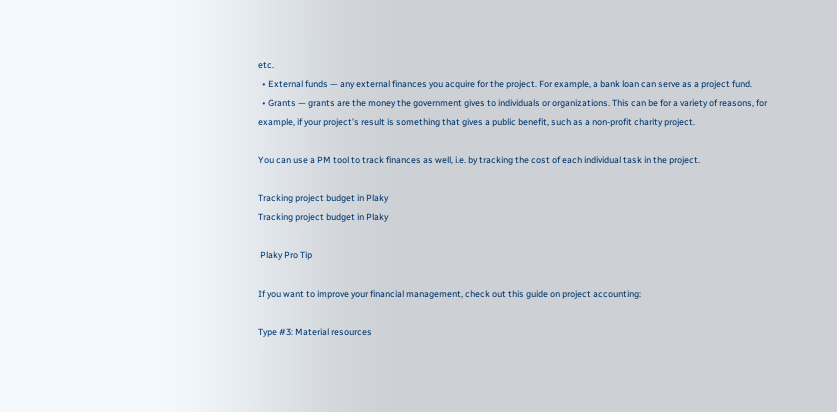etc.
  • External funds — any external finances you acquire for the project. For example, a bank loan can serve as a project fund.
  • Grants — grants are the money the government gives to individuals or organizations. This can be for a variety of reasons, for example, if your project’s result is something that gives a public benefit, such as a non-profit charity project.

You can use a PM tool to track finances as well, i.e. by tracking the cost of each individual task in the project.

Tracking project budget in Plaky
Tracking project budget in Plaky

 Plaky Pro Tip

If you want to improve your financial management, check out this guide on project accounting:

Type #3: Material resources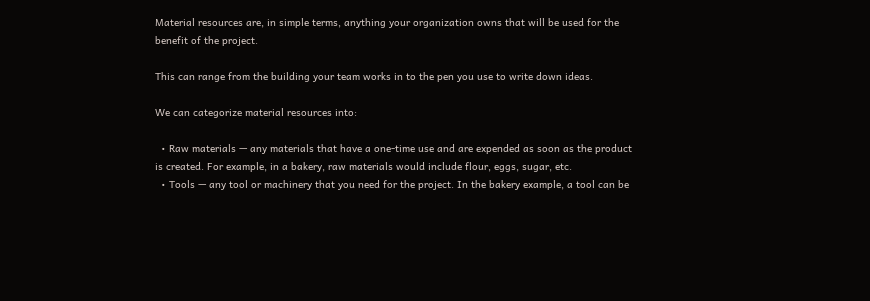Material resources are, in simple terms, anything your organization owns that will be used for the benefit of the project.

This can range from the building your team works in to the pen you use to write down ideas.

We can categorize material resources into:

  • Raw materials — any materials that have a one-time use and are expended as soon as the product is created. For example, in a bakery, raw materials would include flour, eggs, sugar, etc.
  • Tools — any tool or machinery that you need for the project. In the bakery example, a tool can be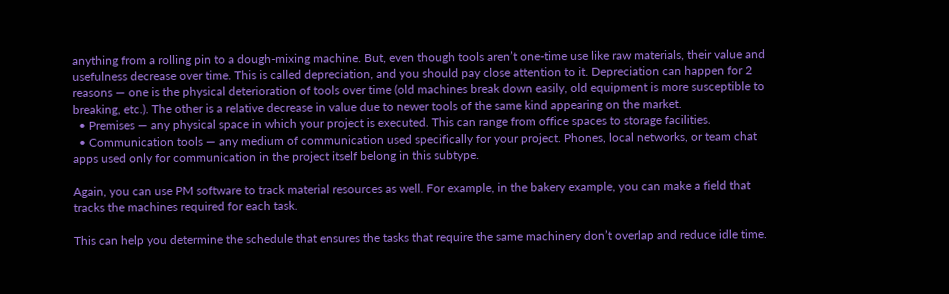anything from a rolling pin to a dough-mixing machine. But, even though tools aren’t one-time use like raw materials, their value and usefulness decrease over time. This is called depreciation, and you should pay close attention to it. Depreciation can happen for 2 reasons — one is the physical deterioration of tools over time (old machines break down easily, old equipment is more susceptible to breaking, etc.). The other is a relative decrease in value due to newer tools of the same kind appearing on the market.
  • Premises — any physical space in which your project is executed. This can range from office spaces to storage facilities.
  • Communication tools — any medium of communication used specifically for your project. Phones, local networks, or team chat apps used only for communication in the project itself belong in this subtype.

Again, you can use PM software to track material resources as well. For example, in the bakery example, you can make a field that tracks the machines required for each task.

This can help you determine the schedule that ensures the tasks that require the same machinery don’t overlap and reduce idle time.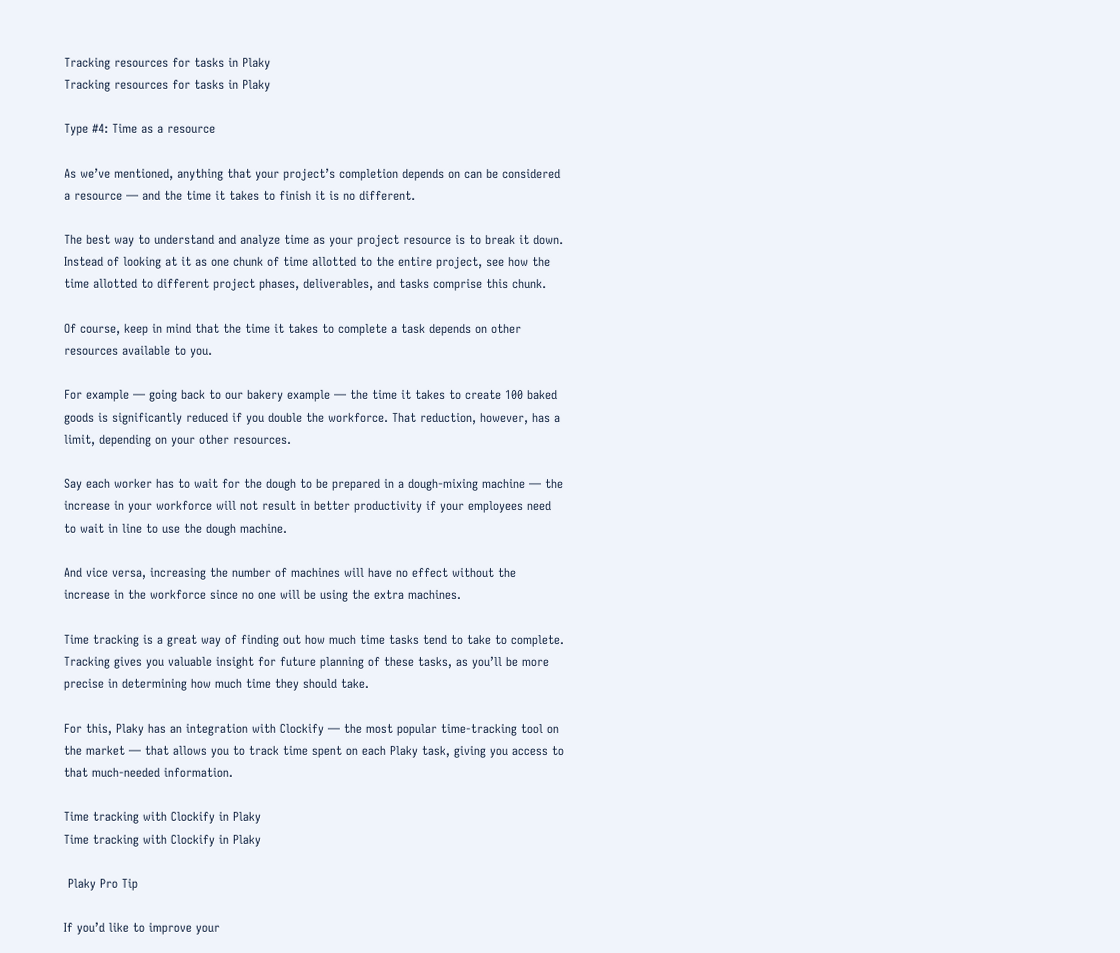Tracking resources for tasks in Plaky
Tracking resources for tasks in Plaky

Type #4: Time as a resource

As we’ve mentioned, anything that your project’s completion depends on can be considered a resource — and the time it takes to finish it is no different.

The best way to understand and analyze time as your project resource is to break it down. Instead of looking at it as one chunk of time allotted to the entire project, see how the time allotted to different project phases, deliverables, and tasks comprise this chunk.

Of course, keep in mind that the time it takes to complete a task depends on other resources available to you.

For example — going back to our bakery example — the time it takes to create 100 baked goods is significantly reduced if you double the workforce. That reduction, however, has a limit, depending on your other resources.

Say each worker has to wait for the dough to be prepared in a dough-mixing machine — the increase in your workforce will not result in better productivity if your employees need to wait in line to use the dough machine.

And vice versa, increasing the number of machines will have no effect without the increase in the workforce since no one will be using the extra machines.

Time tracking is a great way of finding out how much time tasks tend to take to complete. Tracking gives you valuable insight for future planning of these tasks, as you’ll be more precise in determining how much time they should take.

For this, Plaky has an integration with Clockify — the most popular time-tracking tool on the market — that allows you to track time spent on each Plaky task, giving you access to that much-needed information.

Time tracking with Clockify in Plaky
Time tracking with Clockify in Plaky

 Plaky Pro Tip

If you’d like to improve your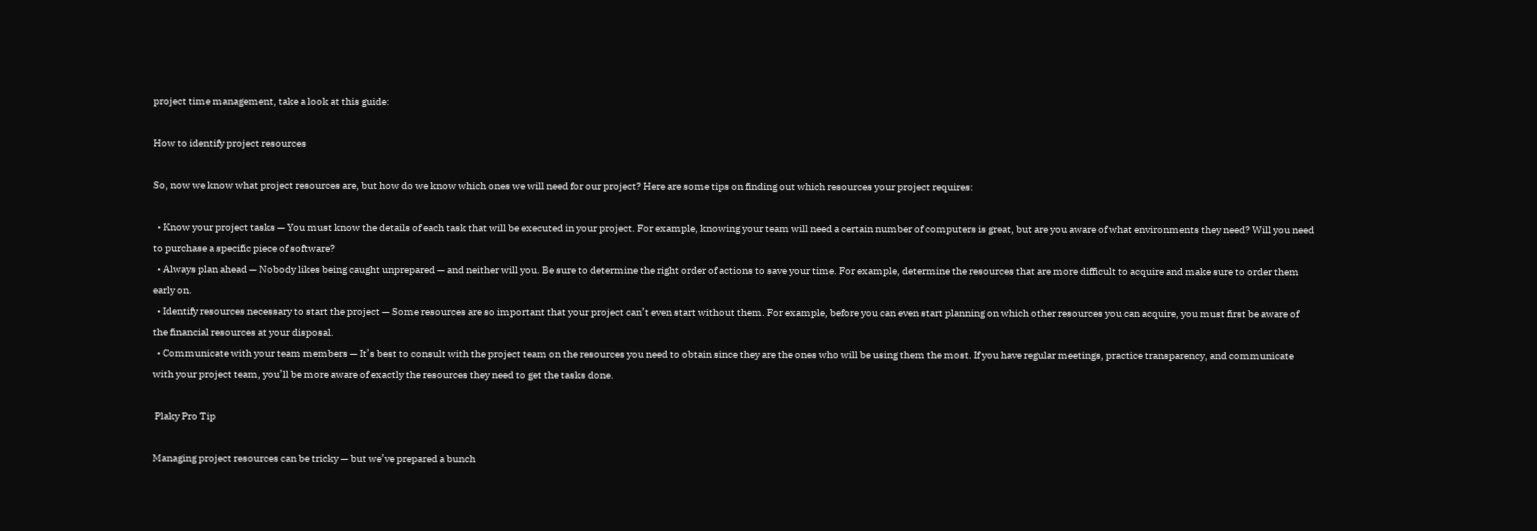project time management, take a look at this guide:

How to identify project resources

So, now we know what project resources are, but how do we know which ones we will need for our project? Here are some tips on finding out which resources your project requires:

  • Know your project tasks — You must know the details of each task that will be executed in your project. For example, knowing your team will need a certain number of computers is great, but are you aware of what environments they need? Will you need to purchase a specific piece of software?
  • Always plan ahead — Nobody likes being caught unprepared — and neither will you. Be sure to determine the right order of actions to save your time. For example, determine the resources that are more difficult to acquire and make sure to order them early on.
  • Identify resources necessary to start the project — Some resources are so important that your project can’t even start without them. For example, before you can even start planning on which other resources you can acquire, you must first be aware of the financial resources at your disposal.
  • Communicate with your team members — It’s best to consult with the project team on the resources you need to obtain since they are the ones who will be using them the most. If you have regular meetings, practice transparency, and communicate with your project team, you’ll be more aware of exactly the resources they need to get the tasks done.

 Plaky Pro Tip

Managing project resources can be tricky — but we’ve prepared a bunch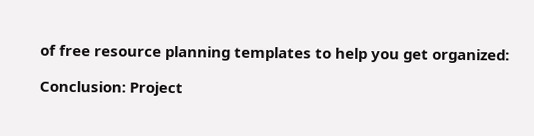of free resource planning templates to help you get organized:

Conclusion: Project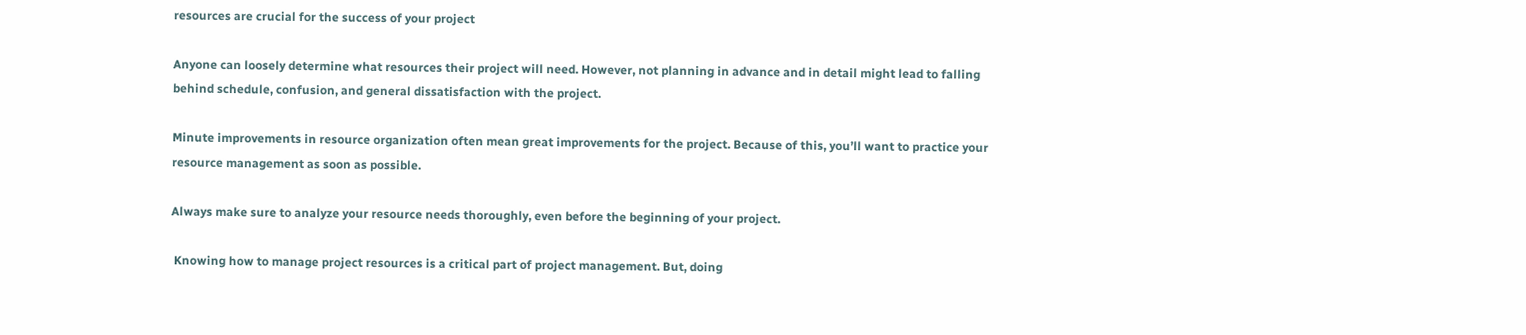resources are crucial for the success of your project

Anyone can loosely determine what resources their project will need. However, not planning in advance and in detail might lead to falling behind schedule, confusion, and general dissatisfaction with the project.

Minute improvements in resource organization often mean great improvements for the project. Because of this, you’ll want to practice your resource management as soon as possible.

Always make sure to analyze your resource needs thoroughly, even before the beginning of your project.

 Knowing how to manage project resources is a critical part of project management. But, doing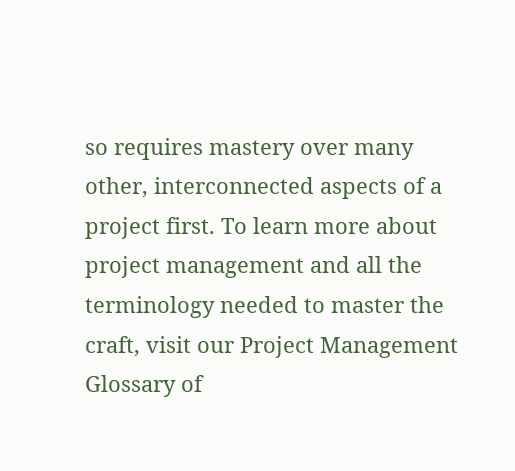so requires mastery over many other, interconnected aspects of a project first. To learn more about project management and all the terminology needed to master the craft, visit our Project Management Glossary of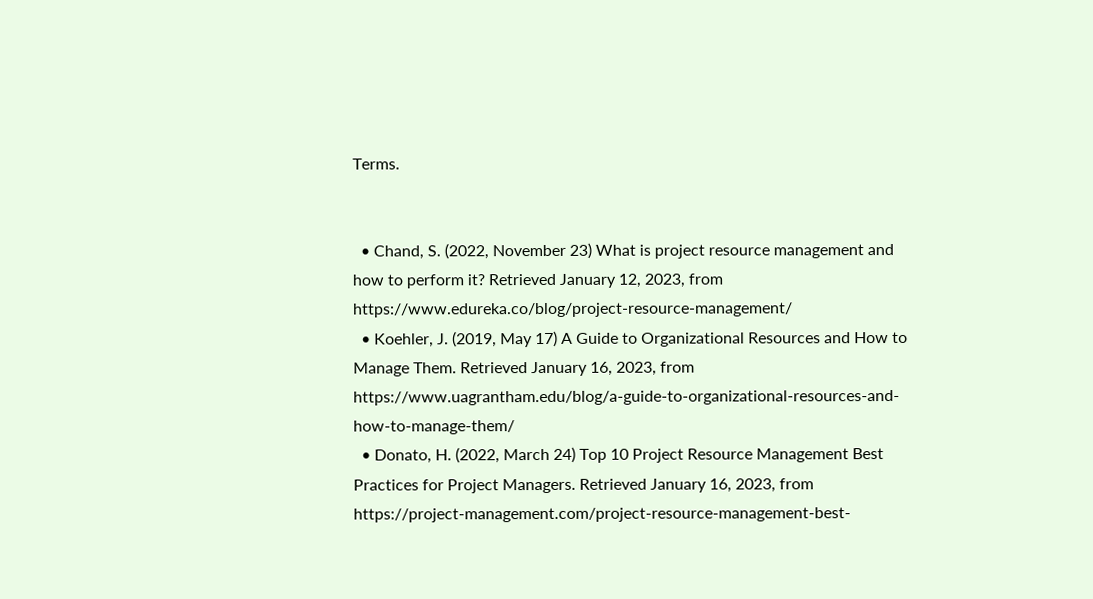Terms.


  • Chand, S. (2022, November 23) What is project resource management and how to perform it? Retrieved January 12, 2023, from https://www.edureka.co/blog/project-resource-management/
  • Koehler, J. (2019, May 17) A Guide to Organizational Resources and How to Manage Them. Retrieved January 16, 2023, from https://www.uagrantham.edu/blog/a-guide-to-organizational-resources-and-how-to-manage-them/
  • Donato, H. (2022, March 24) Top 10 Project Resource Management Best Practices for Project Managers. Retrieved January 16, 2023, from https://project-management.com/project-resource-management-best-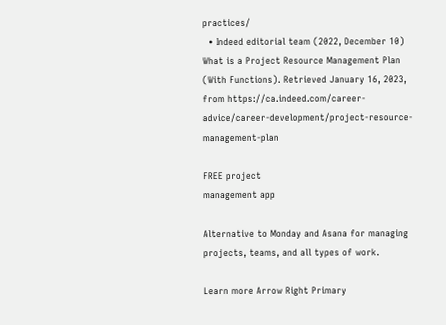practices/
  • Indeed editorial team (2022, December 10) What is a Project Resource Management Plan (With Functions). Retrieved January 16, 2023, from https://ca.indeed.com/career-advice/career-development/project-resource-management-plan

FREE project
management app

Alternative to Monday and Asana for managing projects, teams, and all types of work.

Learn more Arrow Right Primary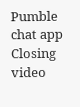Pumble chat app
Closing video